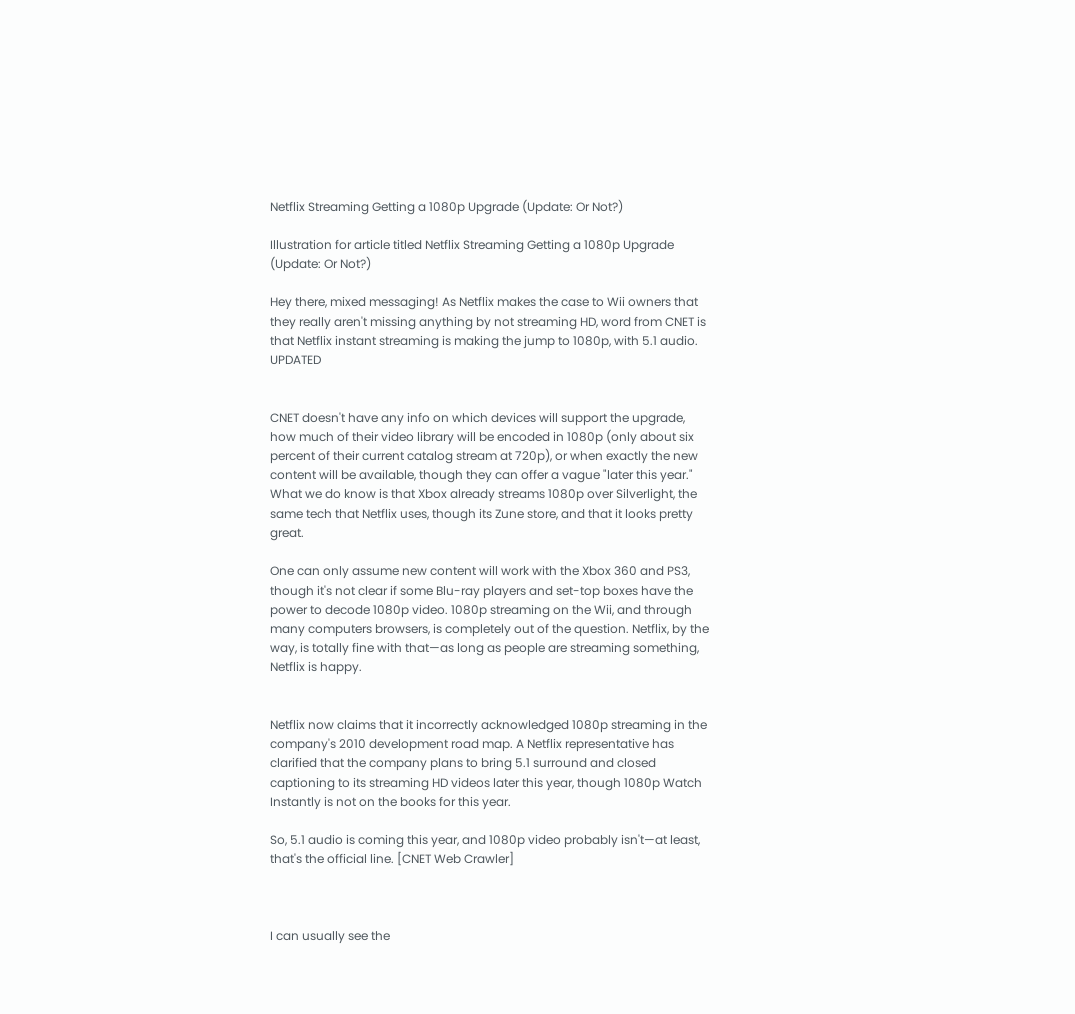Netflix Streaming Getting a 1080p Upgrade (Update: Or Not?)

Illustration for article titled Netflix Streaming Getting a 1080p Upgrade (Update: Or Not?)

Hey there, mixed messaging! As Netflix makes the case to Wii owners that they really aren't missing anything by not streaming HD, word from CNET is that Netflix instant streaming is making the jump to 1080p, with 5.1 audio. UPDATED


CNET doesn't have any info on which devices will support the upgrade, how much of their video library will be encoded in 1080p (only about six percent of their current catalog stream at 720p), or when exactly the new content will be available, though they can offer a vague "later this year." What we do know is that Xbox already streams 1080p over Silverlight, the same tech that Netflix uses, though its Zune store, and that it looks pretty great.

One can only assume new content will work with the Xbox 360 and PS3, though it's not clear if some Blu-ray players and set-top boxes have the power to decode 1080p video. 1080p streaming on the Wii, and through many computers browsers, is completely out of the question. Netflix, by the way, is totally fine with that—as long as people are streaming something, Netflix is happy.


Netflix now claims that it incorrectly acknowledged 1080p streaming in the company's 2010 development road map. A Netflix representative has clarified that the company plans to bring 5.1 surround and closed captioning to its streaming HD videos later this year, though 1080p Watch Instantly is not on the books for this year.

So, 5.1 audio is coming this year, and 1080p video probably isn't—at least, that's the official line. [CNET Web Crawler]



I can usually see the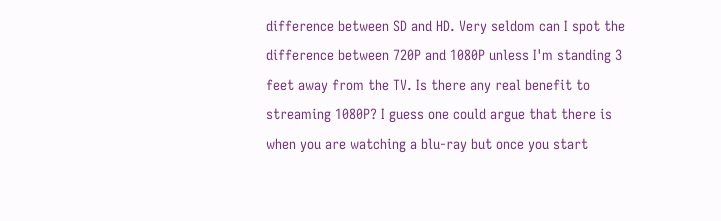difference between SD and HD. Very seldom can I spot the difference between 720P and 1080P unless I'm standing 3 feet away from the TV. Is there any real benefit to streaming 1080P? I guess one could argue that there is when you are watching a blu-ray but once you start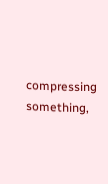compressing something,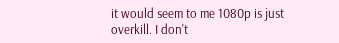it would seem to me 1080p is just overkill. I don't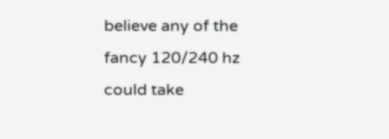believe any of the fancy 120/240 hz could take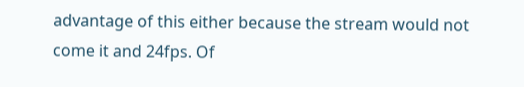advantage of this either because the stream would not come it and 24fps. Of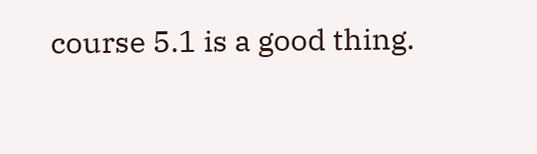course 5.1 is a good thing.